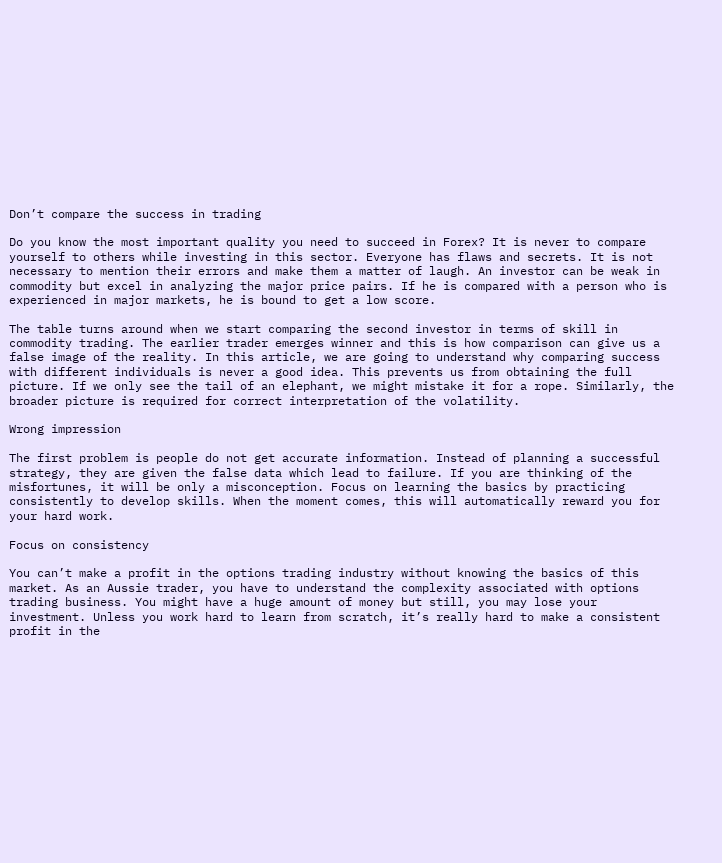Don’t compare the success in trading

Do you know the most important quality you need to succeed in Forex? It is never to compare yourself to others while investing in this sector. Everyone has flaws and secrets. It is not necessary to mention their errors and make them a matter of laugh. An investor can be weak in commodity but excel in analyzing the major price pairs. If he is compared with a person who is experienced in major markets, he is bound to get a low score.

The table turns around when we start comparing the second investor in terms of skill in commodity trading. The earlier trader emerges winner and this is how comparison can give us a false image of the reality. In this article, we are going to understand why comparing success with different individuals is never a good idea. This prevents us from obtaining the full picture. If we only see the tail of an elephant, we might mistake it for a rope. Similarly, the broader picture is required for correct interpretation of the volatility.

Wrong impression

The first problem is people do not get accurate information. Instead of planning a successful strategy, they are given the false data which lead to failure. If you are thinking of the misfortunes, it will be only a misconception. Focus on learning the basics by practicing consistently to develop skills. When the moment comes, this will automatically reward you for your hard work.

Focus on consistency

You can’t make a profit in the options trading industry without knowing the basics of this market. As an Aussie trader, you have to understand the complexity associated with options trading business. You might have a huge amount of money but still, you may lose your investment. Unless you work hard to learn from scratch, it’s really hard to make a consistent profit in the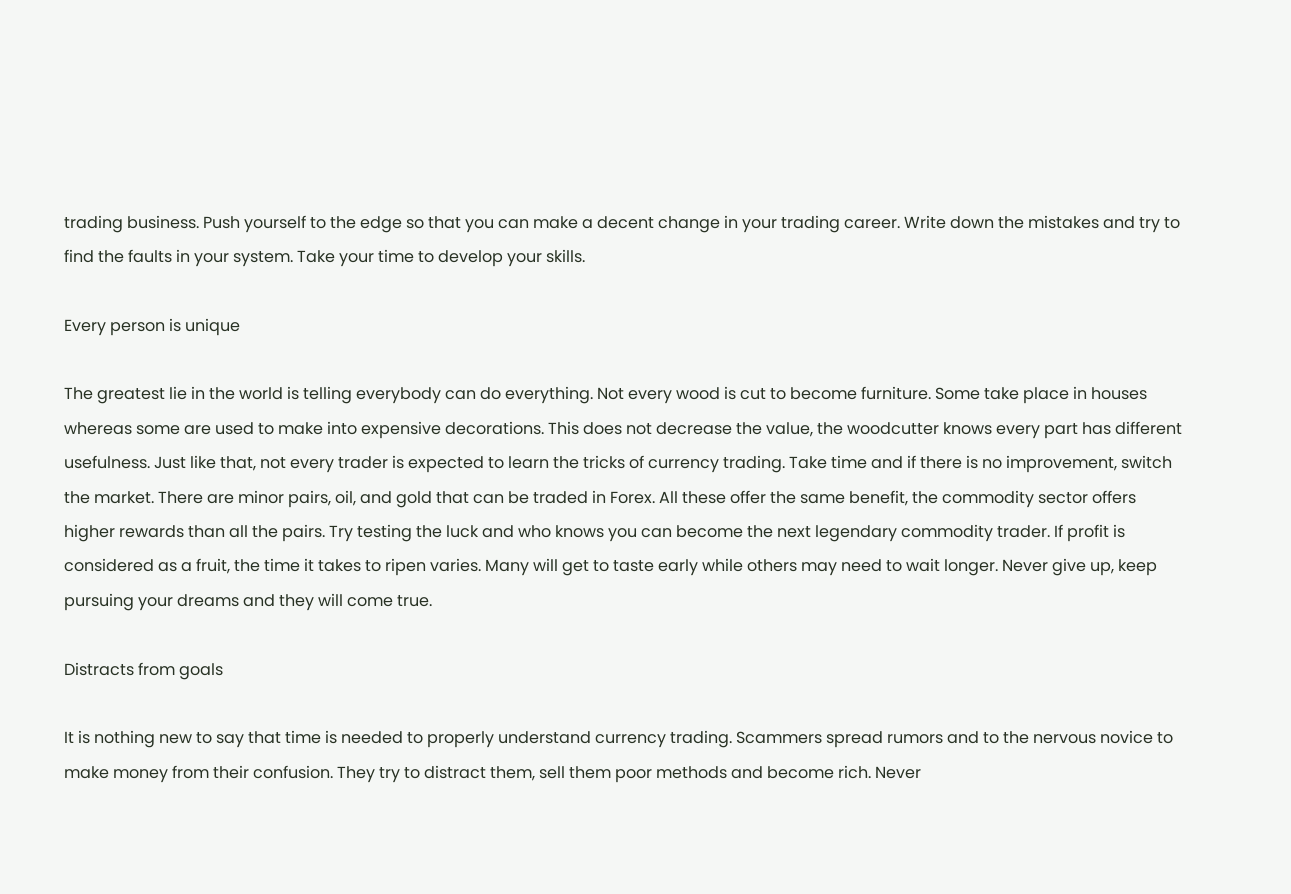trading business. Push yourself to the edge so that you can make a decent change in your trading career. Write down the mistakes and try to find the faults in your system. Take your time to develop your skills.

Every person is unique

The greatest lie in the world is telling everybody can do everything. Not every wood is cut to become furniture. Some take place in houses whereas some are used to make into expensive decorations. This does not decrease the value, the woodcutter knows every part has different usefulness. Just like that, not every trader is expected to learn the tricks of currency trading. Take time and if there is no improvement, switch the market. There are minor pairs, oil, and gold that can be traded in Forex. All these offer the same benefit, the commodity sector offers higher rewards than all the pairs. Try testing the luck and who knows you can become the next legendary commodity trader. If profit is considered as a fruit, the time it takes to ripen varies. Many will get to taste early while others may need to wait longer. Never give up, keep pursuing your dreams and they will come true.

Distracts from goals

It is nothing new to say that time is needed to properly understand currency trading. Scammers spread rumors and to the nervous novice to make money from their confusion. They try to distract them, sell them poor methods and become rich. Never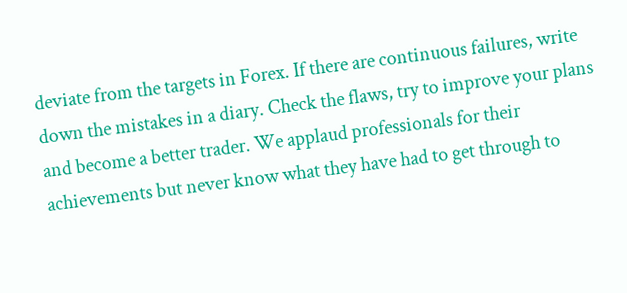deviate from the targets in Forex. If there are continuous failures, write down the mistakes in a diary. Check the flaws, try to improve your plans and become a better trader. We applaud professionals for their achievements but never know what they have had to get through to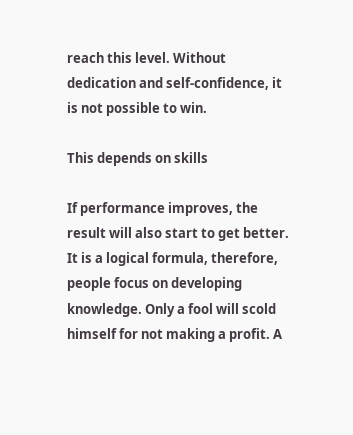reach this level. Without dedication and self-confidence, it is not possible to win.

This depends on skills

If performance improves, the result will also start to get better. It is a logical formula, therefore, people focus on developing knowledge. Only a fool will scold himself for not making a profit. A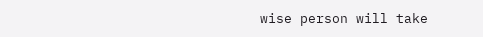wise person will take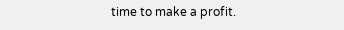time to make a profit.